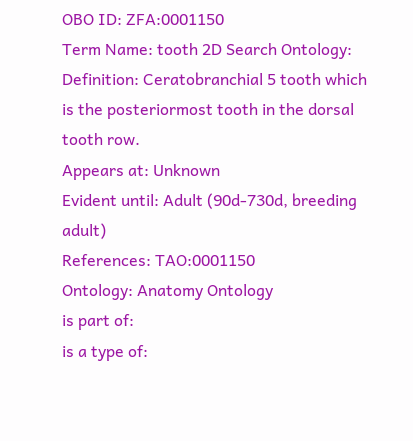OBO ID: ZFA:0001150
Term Name: tooth 2D Search Ontology:
Definition: Ceratobranchial 5 tooth which is the posteriormost tooth in the dorsal tooth row.
Appears at: Unknown
Evident until: Adult (90d-730d, breeding adult)
References: TAO:0001150
Ontology: Anatomy Ontology
is part of:
is a type of: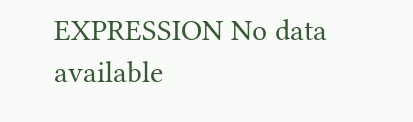EXPRESSION No data available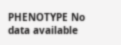PHENOTYPE No data available